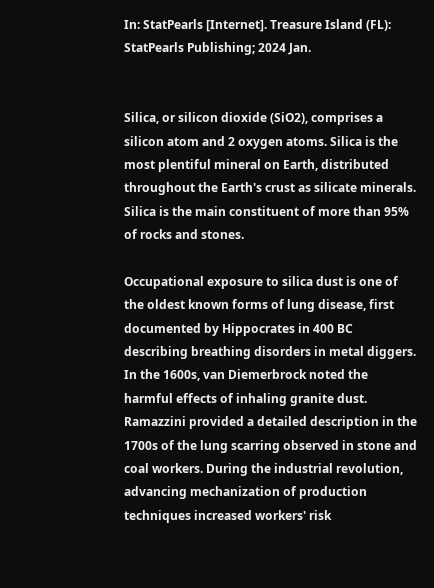In: StatPearls [Internet]. Treasure Island (FL): StatPearls Publishing; 2024 Jan.


Silica, or silicon dioxide (SiO2), comprises a silicon atom and 2 oxygen atoms. Silica is the most plentiful mineral on Earth, distributed throughout the Earth's crust as silicate minerals. Silica is the main constituent of more than 95% of rocks and stones.

Occupational exposure to silica dust is one of the oldest known forms of lung disease, first documented by Hippocrates in 400 BC describing breathing disorders in metal diggers. In the 1600s, van Diemerbrock noted the harmful effects of inhaling granite dust. Ramazzini provided a detailed description in the 1700s of the lung scarring observed in stone and coal workers. During the industrial revolution, advancing mechanization of production techniques increased workers' risk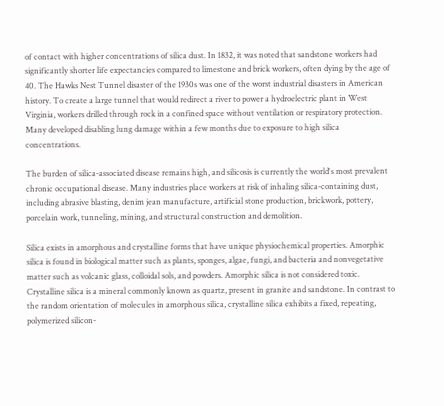of contact with higher concentrations of silica dust. In 1832, it was noted that sandstone workers had significantly shorter life expectancies compared to limestone and brick workers, often dying by the age of 40. The Hawks Nest Tunnel disaster of the 1930s was one of the worst industrial disasters in American history. To create a large tunnel that would redirect a river to power a hydroelectric plant in West Virginia, workers drilled through rock in a confined space without ventilation or respiratory protection. Many developed disabling lung damage within a few months due to exposure to high silica concentrations.

The burden of silica-associated disease remains high, and silicosis is currently the world's most prevalent chronic occupational disease. Many industries place workers at risk of inhaling silica-containing dust, including abrasive blasting, denim jean manufacture, artificial stone production, brickwork, pottery, porcelain work, tunneling, mining, and structural construction and demolition.

Silica exists in amorphous and crystalline forms that have unique physiochemical properties. Amorphic silica is found in biological matter such as plants, sponges, algae, fungi, and bacteria and nonvegetative matter such as volcanic glass, colloidal sols, and powders. Amorphic silica is not considered toxic. Crystalline silica is a mineral commonly known as quartz, present in granite and sandstone. In contrast to the random orientation of molecules in amorphous silica, crystalline silica exhibits a fixed, repeating, polymerized silicon-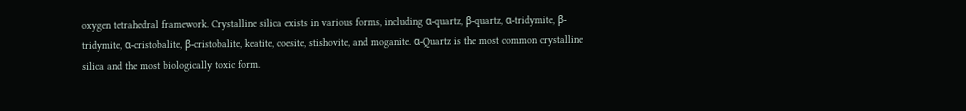oxygen tetrahedral framework. Crystalline silica exists in various forms, including α-quartz, β-quartz, α-tridymite, β-tridymite, α-cristobalite, β-cristobalite, keatite, coesite, stishovite, and moganite. α-Quartz is the most common crystalline silica and the most biologically toxic form.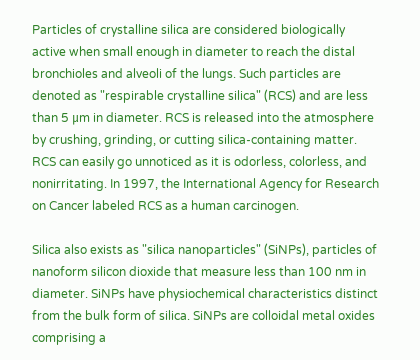Particles of crystalline silica are considered biologically active when small enough in diameter to reach the distal bronchioles and alveoli of the lungs. Such particles are denoted as "respirable crystalline silica" (RCS) and are less than 5 μm in diameter. RCS is released into the atmosphere by crushing, grinding, or cutting silica-containing matter. RCS can easily go unnoticed as it is odorless, colorless, and nonirritating. In 1997, the International Agency for Research on Cancer labeled RCS as a human carcinogen.

Silica also exists as "silica nanoparticles" (SiNPs), particles of nanoform silicon dioxide that measure less than 100 nm in diameter. SiNPs have physiochemical characteristics distinct from the bulk form of silica. SiNPs are colloidal metal oxides comprising a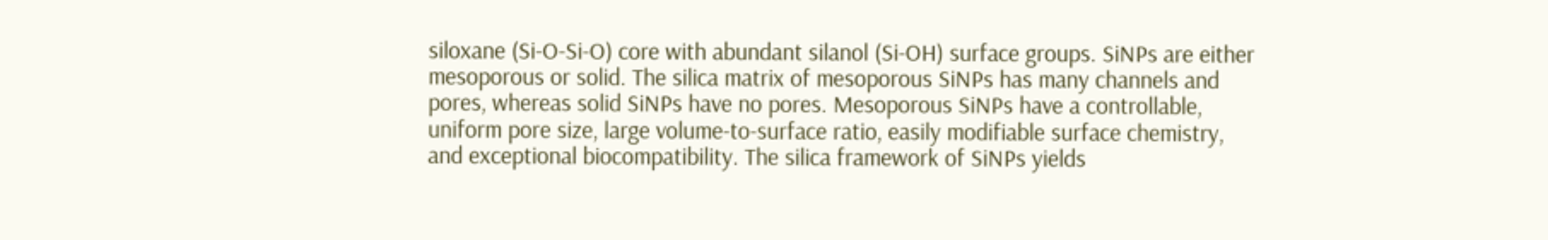siloxane (Si-O-Si-O) core with abundant silanol (Si-OH) surface groups. SiNPs are either mesoporous or solid. The silica matrix of mesoporous SiNPs has many channels and pores, whereas solid SiNPs have no pores. Mesoporous SiNPs have a controllable, uniform pore size, large volume-to-surface ratio, easily modifiable surface chemistry, and exceptional biocompatibility. The silica framework of SiNPs yields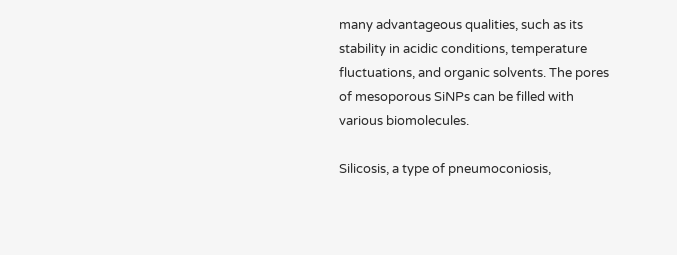many advantageous qualities, such as its stability in acidic conditions, temperature fluctuations, and organic solvents. The pores of mesoporous SiNPs can be filled with various biomolecules.

Silicosis, a type of pneumoconiosis,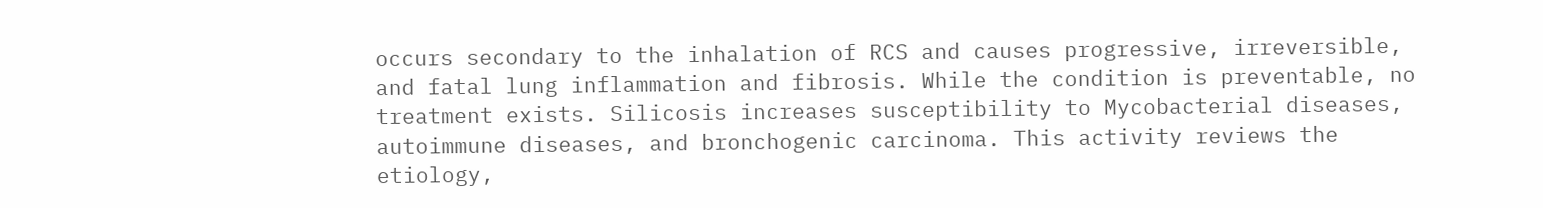occurs secondary to the inhalation of RCS and causes progressive, irreversible, and fatal lung inflammation and fibrosis. While the condition is preventable, no treatment exists. Silicosis increases susceptibility to Mycobacterial diseases, autoimmune diseases, and bronchogenic carcinoma. This activity reviews the etiology,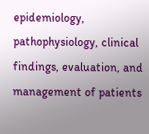epidemiology, pathophysiology, clinical findings, evaluation, and management of patients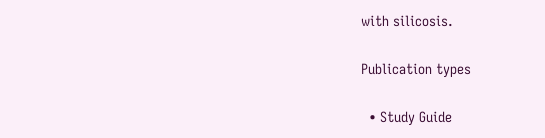with silicosis.

Publication types

  • Study Guide